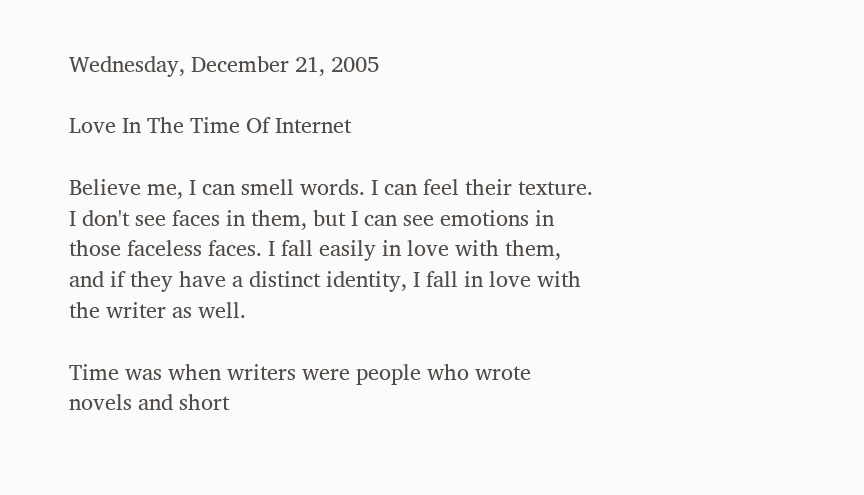Wednesday, December 21, 2005

Love In The Time Of Internet

Believe me, I can smell words. I can feel their texture. I don't see faces in them, but I can see emotions in those faceless faces. I fall easily in love with them, and if they have a distinct identity, I fall in love with the writer as well.

Time was when writers were people who wrote novels and short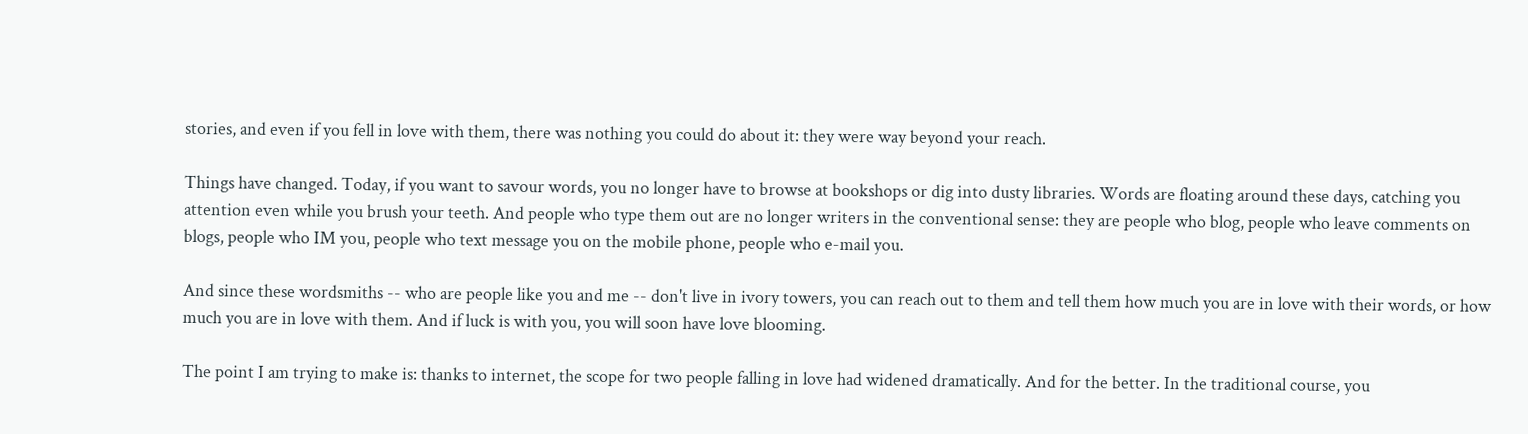stories, and even if you fell in love with them, there was nothing you could do about it: they were way beyond your reach.

Things have changed. Today, if you want to savour words, you no longer have to browse at bookshops or dig into dusty libraries. Words are floating around these days, catching you attention even while you brush your teeth. And people who type them out are no longer writers in the conventional sense: they are people who blog, people who leave comments on blogs, people who IM you, people who text message you on the mobile phone, people who e-mail you.

And since these wordsmiths -- who are people like you and me -- don't live in ivory towers, you can reach out to them and tell them how much you are in love with their words, or how much you are in love with them. And if luck is with you, you will soon have love blooming.

The point I am trying to make is: thanks to internet, the scope for two people falling in love had widened dramatically. And for the better. In the traditional course, you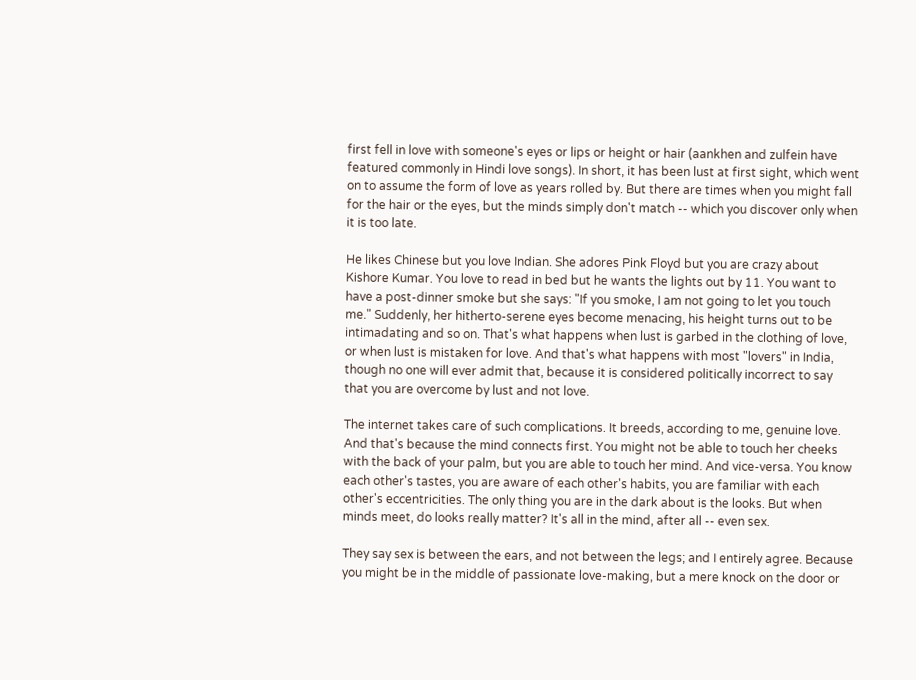first fell in love with someone's eyes or lips or height or hair (aankhen and zulfein have featured commonly in Hindi love songs). In short, it has been lust at first sight, which went on to assume the form of love as years rolled by. But there are times when you might fall for the hair or the eyes, but the minds simply don't match -- which you discover only when it is too late.

He likes Chinese but you love Indian. She adores Pink Floyd but you are crazy about Kishore Kumar. You love to read in bed but he wants the lights out by 11. You want to have a post-dinner smoke but she says: "If you smoke, I am not going to let you touch me." Suddenly, her hitherto-serene eyes become menacing, his height turns out to be intimadating and so on. That's what happens when lust is garbed in the clothing of love, or when lust is mistaken for love. And that's what happens with most "lovers" in India, though no one will ever admit that, because it is considered politically incorrect to say that you are overcome by lust and not love.

The internet takes care of such complications. It breeds, according to me, genuine love. And that's because the mind connects first. You might not be able to touch her cheeks with the back of your palm, but you are able to touch her mind. And vice-versa. You know each other's tastes, you are aware of each other's habits, you are familiar with each other's eccentricities. The only thing you are in the dark about is the looks. But when minds meet, do looks really matter? It's all in the mind, after all -- even sex.

They say sex is between the ears, and not between the legs; and I entirely agree. Because you might be in the middle of passionate love-making, but a mere knock on the door or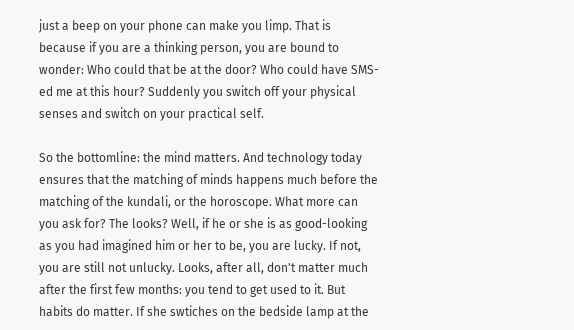just a beep on your phone can make you limp. That is because if you are a thinking person, you are bound to wonder: Who could that be at the door? Who could have SMS-ed me at this hour? Suddenly you switch off your physical senses and switch on your practical self.

So the bottomline: the mind matters. And technology today ensures that the matching of minds happens much before the matching of the kundali, or the horoscope. What more can you ask for? The looks? Well, if he or she is as good-looking as you had imagined him or her to be, you are lucky. If not, you are still not unlucky. Looks, after all, don't matter much after the first few months: you tend to get used to it. But habits do matter. If she swtiches on the bedside lamp at the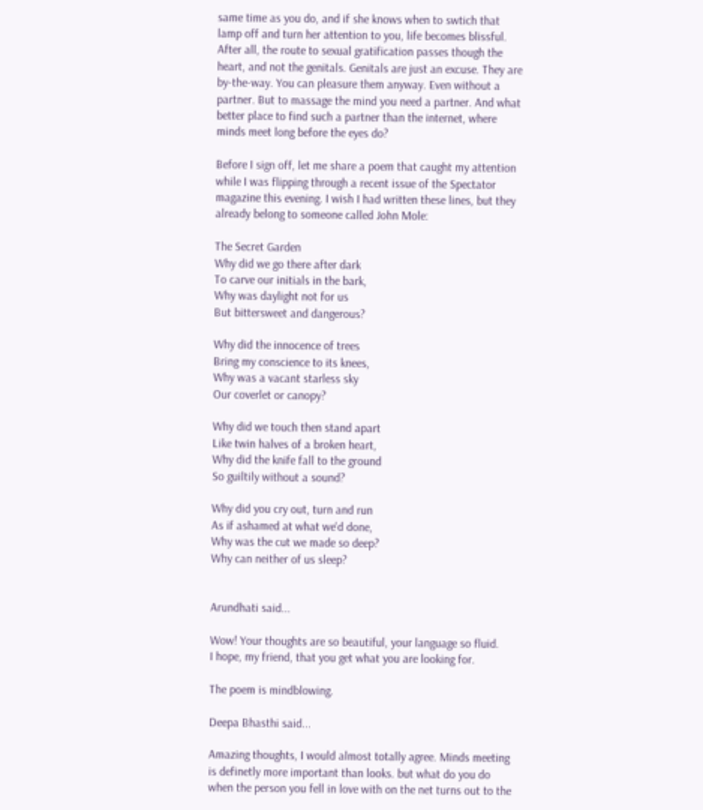same time as you do, and if she knows when to swtich that lamp off and turn her attention to you, life becomes blissful. After all, the route to sexual gratification passes though the heart, and not the genitals. Genitals are just an excuse. They are by-the-way. You can pleasure them anyway. Even without a partner. But to massage the mind you need a partner. And what better place to find such a partner than the internet, where minds meet long before the eyes do?

Before I sign off, let me share a poem that caught my attention while I was flipping through a recent issue of the Spectator magazine this evening. I wish I had written these lines, but they already belong to someone called John Mole:

The Secret Garden
Why did we go there after dark
To carve our initials in the bark,
Why was daylight not for us
But bittersweet and dangerous?

Why did the innocence of trees
Bring my conscience to its knees,
Why was a vacant starless sky
Our coverlet or canopy?

Why did we touch then stand apart
Like twin halves of a broken heart,
Why did the knife fall to the ground
So guiltily without a sound?

Why did you cry out, turn and run
As if ashamed at what we'd done,
Why was the cut we made so deep?
Why can neither of us sleep?


Arundhati said...

Wow! Your thoughts are so beautiful, your language so fluid.
I hope, my friend, that you get what you are looking for.

The poem is mindblowing.

Deepa Bhasthi said...

Amazing thoughts, I would almost totally agree. Minds meeting is definetly more important than looks. but what do you do when the person you fell in love with on the net turns out to the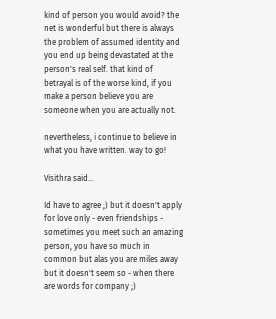kind of person you would avoid? the net is wonderful but there is always the problem of assumed identity and you end up being devastated at the person's real self. that kind of betrayal is of the worse kind, if you make a person believe you are someone when you are actually not.

nevertheless, i continue to believe in what you have written. way to go!

Visithra said...

Id have to agree ;) but it doesn't apply for love only - even friendships - sometimes you meet such an amazing person, you have so much in common but alas you are miles away but it doesn't seem so - when there are words for company ;)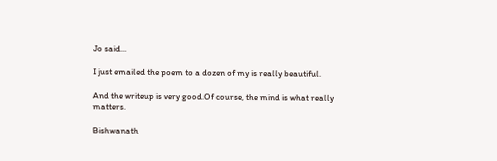Jo said...

I just emailed the poem to a dozen of my is really beautiful.

And the writeup is very good.Of course, the mind is what really matters.

Bishwanath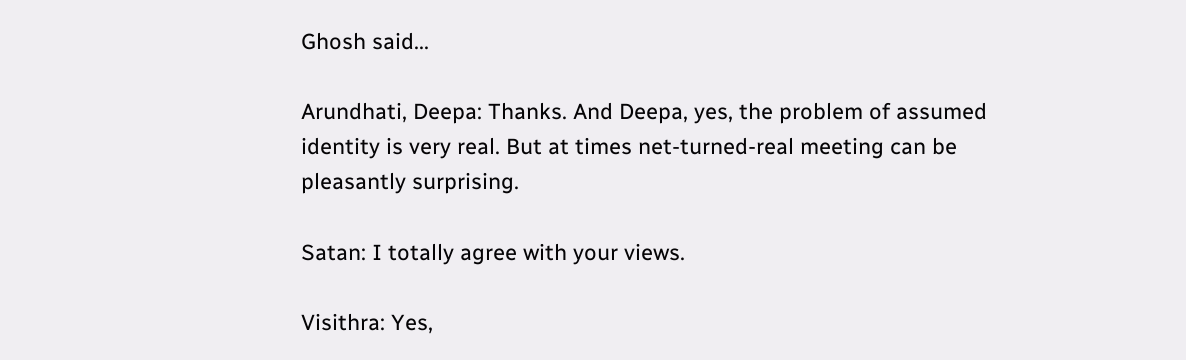Ghosh said...

Arundhati, Deepa: Thanks. And Deepa, yes, the problem of assumed identity is very real. But at times net-turned-real meeting can be pleasantly surprising.

Satan: I totally agree with your views.

Visithra: Yes,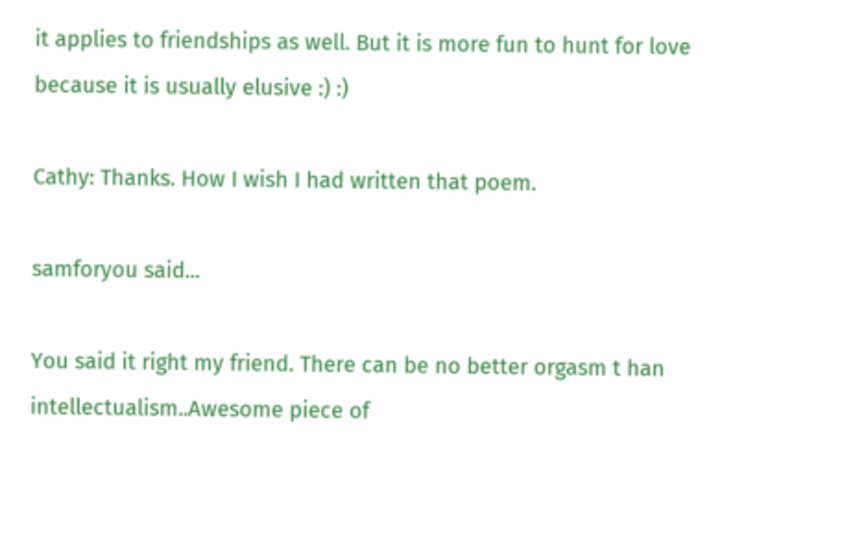it applies to friendships as well. But it is more fun to hunt for love because it is usually elusive :) :)

Cathy: Thanks. How I wish I had written that poem.

samforyou said...

You said it right my friend. There can be no better orgasm t han intellectualism..Awesome piece of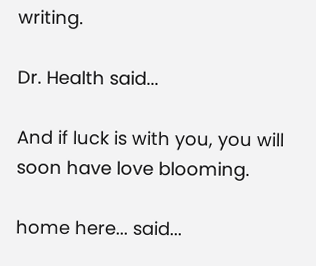writing.

Dr. Health said...

And if luck is with you, you will soon have love blooming.

home here... said...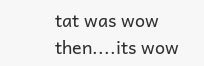tat was wow then....its wow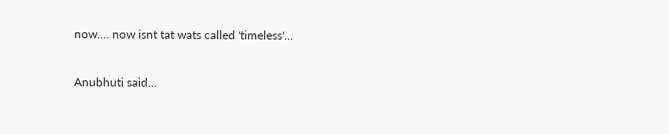now.... now isnt tat wats called 'timeless'...

Anubhuti said...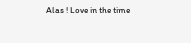Alas ! Love in the time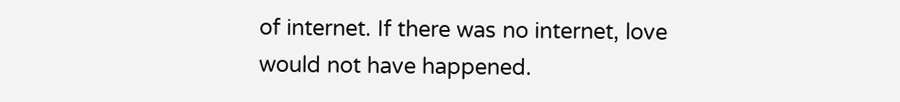of internet. If there was no internet, love would not have happened.